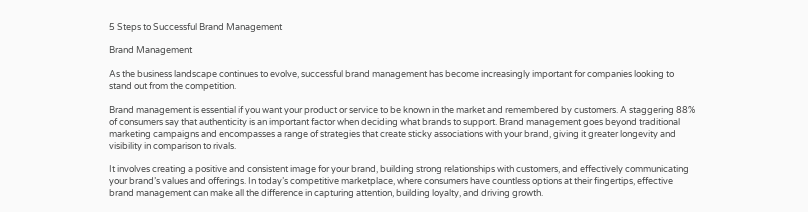5 Steps to Successful Brand Management

Brand Management

As the business landscape continues to evolve, successful brand management has become increasingly important for companies looking to stand out from the competition.

Brand management is essential if you want your product or service to be known in the market and remembered by customers. A staggering 88% of consumers say that authenticity is an important factor when deciding what brands to support. Brand management goes beyond traditional marketing campaigns and encompasses a range of strategies that create sticky associations with your brand, giving it greater longevity and visibility in comparison to rivals.

It involves creating a positive and consistent image for your brand, building strong relationships with customers, and effectively communicating your brand’s values and offerings. In today’s competitive marketplace, where consumers have countless options at their fingertips, effective brand management can make all the difference in capturing attention, building loyalty, and driving growth.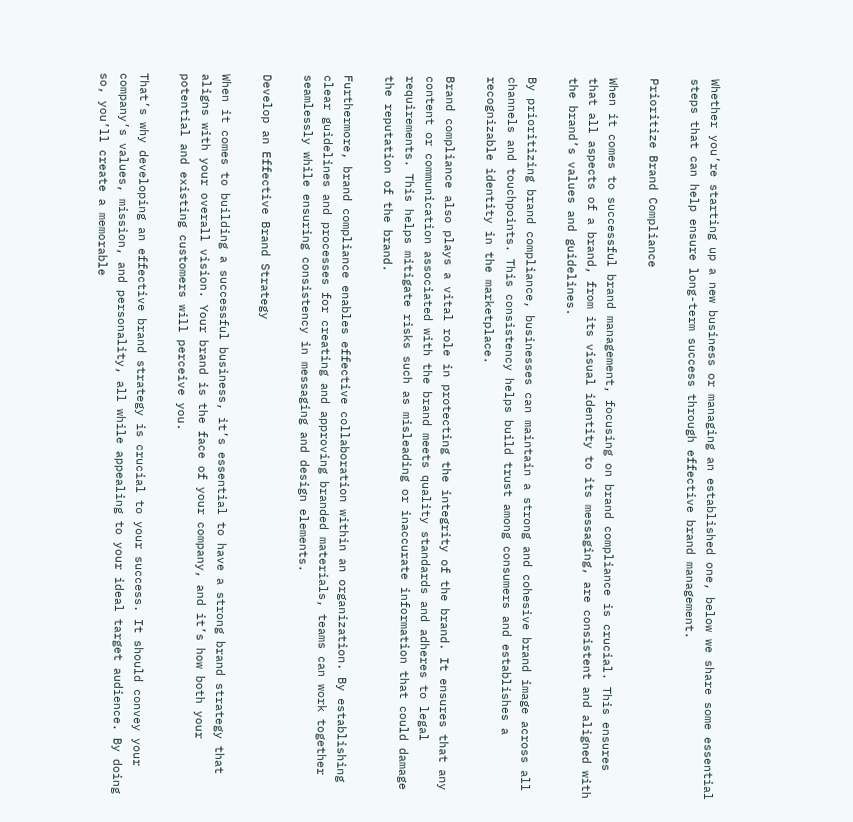Whether you’re starting up a new business or managing an established one, below we share some essential steps that can help ensure long-term success through effective brand management.

Prioritize Brand Compliance

When it comes to successful brand management, focusing on brand compliance is crucial. This ensures that all aspects of a brand, from its visual identity to its messaging, are consistent and aligned with the brand’s values and guidelines.

By prioritizing brand compliance, businesses can maintain a strong and cohesive brand image across all channels and touchpoints. This consistency helps build trust among consumers and establishes a recognizable identity in the marketplace.

Brand compliance also plays a vital role in protecting the integrity of the brand. It ensures that any content or communication associated with the brand meets quality standards and adheres to legal requirements. This helps mitigate risks such as misleading or inaccurate information that could damage the reputation of the brand.

Furthermore, brand compliance enables effective collaboration within an organization. By establishing clear guidelines and processes for creating and approving branded materials, teams can work together seamlessly while ensuring consistency in messaging and design elements.

Develop an Effective Brand Strategy

When it comes to building a successful business, it’s essential to have a strong brand strategy that aligns with your overall vision. Your brand is the face of your company, and it’s how both your potential and existing customers will perceive you.

That’s why developing an effective brand strategy is crucial to your success. It should convey your company’s values, mission, and personality, all while appealing to your ideal target audience. By doing so, you’ll create a memorable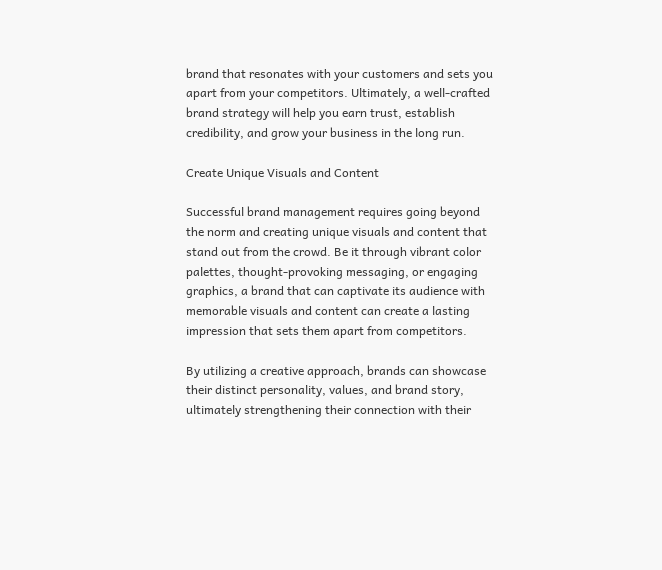brand that resonates with your customers and sets you apart from your competitors. Ultimately, a well-crafted brand strategy will help you earn trust, establish credibility, and grow your business in the long run.

Create Unique Visuals and Content

Successful brand management requires going beyond the norm and creating unique visuals and content that stand out from the crowd. Be it through vibrant color palettes, thought-provoking messaging, or engaging graphics, a brand that can captivate its audience with memorable visuals and content can create a lasting impression that sets them apart from competitors.

By utilizing a creative approach, brands can showcase their distinct personality, values, and brand story, ultimately strengthening their connection with their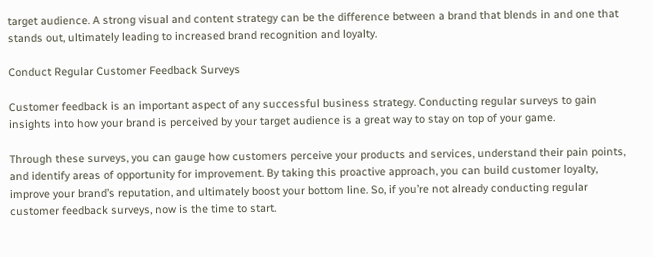target audience. A strong visual and content strategy can be the difference between a brand that blends in and one that stands out, ultimately leading to increased brand recognition and loyalty.

Conduct Regular Customer Feedback Surveys

Customer feedback is an important aspect of any successful business strategy. Conducting regular surveys to gain insights into how your brand is perceived by your target audience is a great way to stay on top of your game.

Through these surveys, you can gauge how customers perceive your products and services, understand their pain points, and identify areas of opportunity for improvement. By taking this proactive approach, you can build customer loyalty, improve your brand’s reputation, and ultimately boost your bottom line. So, if you’re not already conducting regular customer feedback surveys, now is the time to start.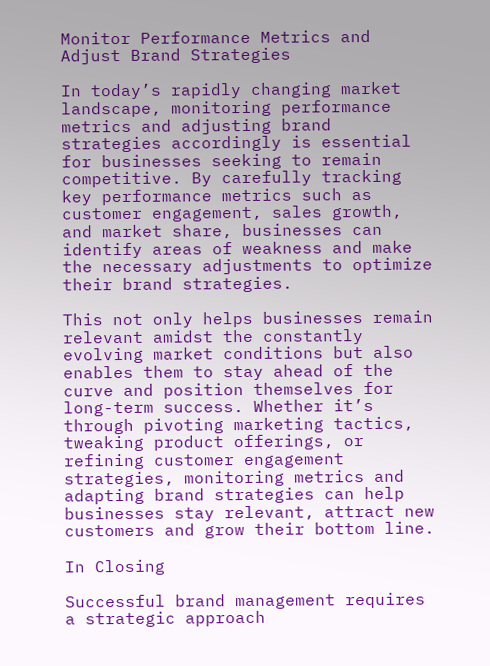Monitor Performance Metrics and Adjust Brand Strategies

In today’s rapidly changing market landscape, monitoring performance metrics and adjusting brand strategies accordingly is essential for businesses seeking to remain competitive. By carefully tracking key performance metrics such as customer engagement, sales growth, and market share, businesses can identify areas of weakness and make the necessary adjustments to optimize their brand strategies.

This not only helps businesses remain relevant amidst the constantly evolving market conditions but also enables them to stay ahead of the curve and position themselves for long-term success. Whether it’s through pivoting marketing tactics, tweaking product offerings, or refining customer engagement strategies, monitoring metrics and adapting brand strategies can help businesses stay relevant, attract new customers and grow their bottom line.

In Closing

Successful brand management requires a strategic approach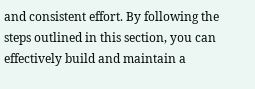and consistent effort. By following the steps outlined in this section, you can effectively build and maintain a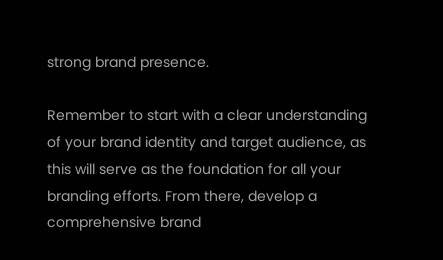strong brand presence.

Remember to start with a clear understanding of your brand identity and target audience, as this will serve as the foundation for all your branding efforts. From there, develop a comprehensive brand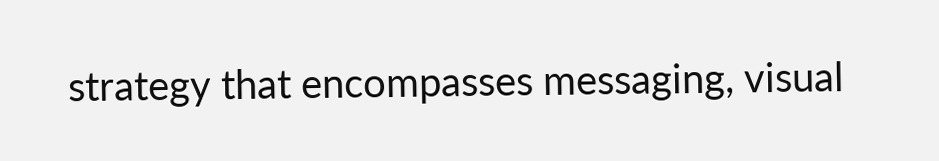strategy that encompasses messaging, visual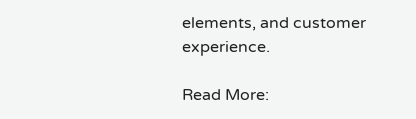elements, and customer experience.

Read More: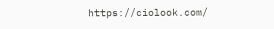https://ciolook.com/